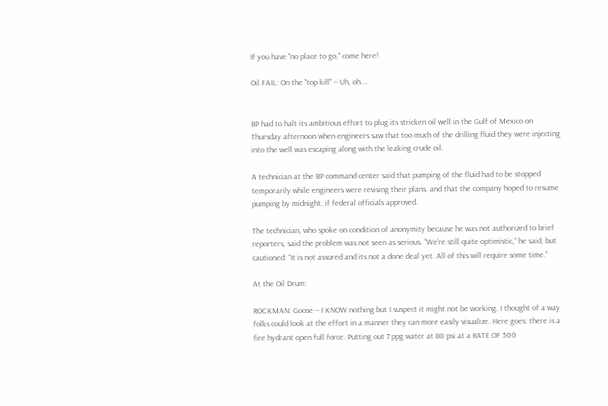If you have "no place to go," come here!

Oil FAIL: On the "top kill" -- Uh, oh....


BP had to halt its ambitious effort to plug its stricken oil well in the Gulf of Mexico on Thursday afternoon when engineers saw that too much of the drilling fluid they were injecting into the well was escaping along with the leaking crude oil.

A technician at the BP command center said that pumping of the fluid had to be stopped temporarily while engineers were revising their plans, and that the company hoped to resume pumping by midnight, if federal officials approved.

The technician, who spoke on condition of anonymity because he was not authorized to brief reporters, said the problem was not seen as serious. “We’re still quite optimistic,” he said, but cautioned: “It is not assured and its not a done deal yet. All of this will require some time.”

At the Oil Drum:

ROCKMAN: Goose -- I KNOW nothing but I suspect it might not be working. I thought of a way folks could look at the effort in a manner they can more easily visualize. Here goes: there is a fire hydrant open full force. Putting out 7 ppg water at 80 psi at a RATE OF 500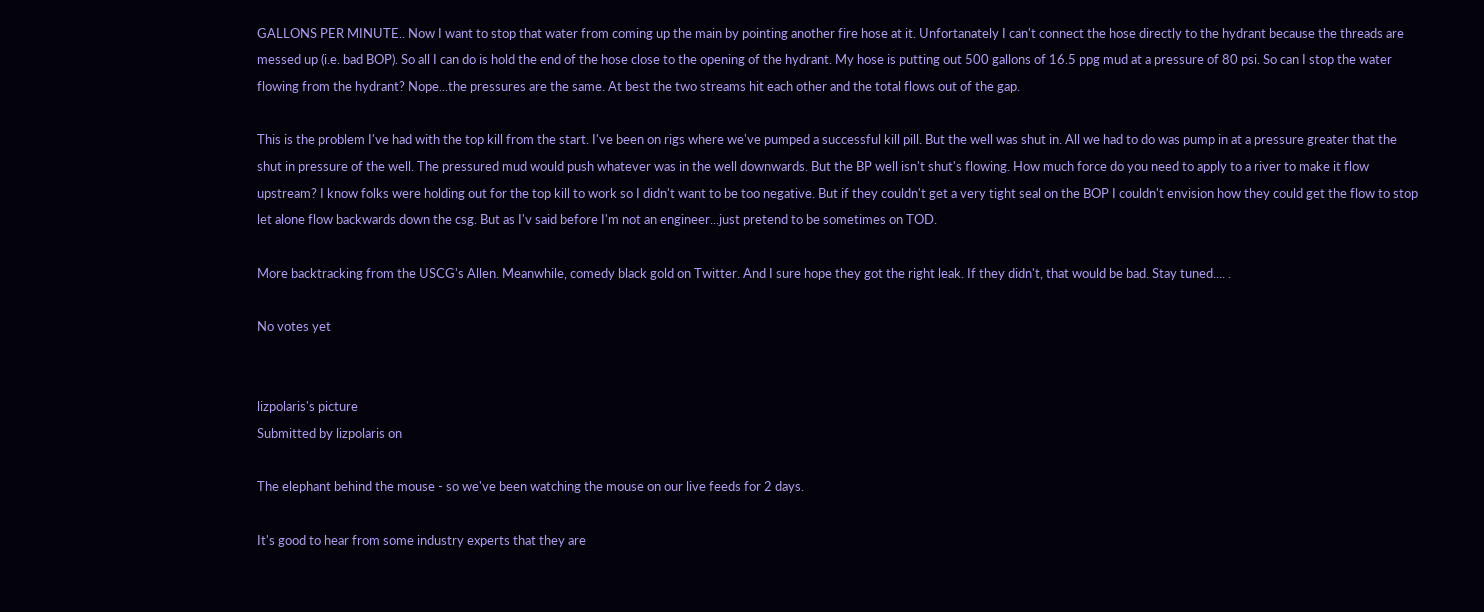GALLONS PER MINUTE.. Now I want to stop that water from coming up the main by pointing another fire hose at it. Unfortanately I can't connect the hose directly to the hydrant because the threads are messed up (i.e. bad BOP). So all I can do is hold the end of the hose close to the opening of the hydrant. My hose is putting out 500 gallons of 16.5 ppg mud at a pressure of 80 psi. So can I stop the water flowing from the hydrant? Nope...the pressures are the same. At best the two streams hit each other and the total flows out of the gap.

This is the problem I've had with the top kill from the start. I've been on rigs where we've pumped a successful kill pill. But the well was shut in. All we had to do was pump in at a pressure greater that the shut in pressure of the well. The pressured mud would push whatever was in the well downwards. But the BP well isn't shut's flowing. How much force do you need to apply to a river to make it flow upstream? I know folks were holding out for the top kill to work so I didn't want to be too negative. But if they couldn't get a very tight seal on the BOP I couldn't envision how they could get the flow to stop let alone flow backwards down the csg. But as I'v said before I'm not an engineer...just pretend to be sometimes on TOD.

More backtracking from the USCG's Allen. Meanwhile, comedy black gold on Twitter. And I sure hope they got the right leak. If they didn't, that would be bad. Stay tuned.... .

No votes yet


lizpolaris's picture
Submitted by lizpolaris on

The elephant behind the mouse - so we've been watching the mouse on our live feeds for 2 days.

It's good to hear from some industry experts that they are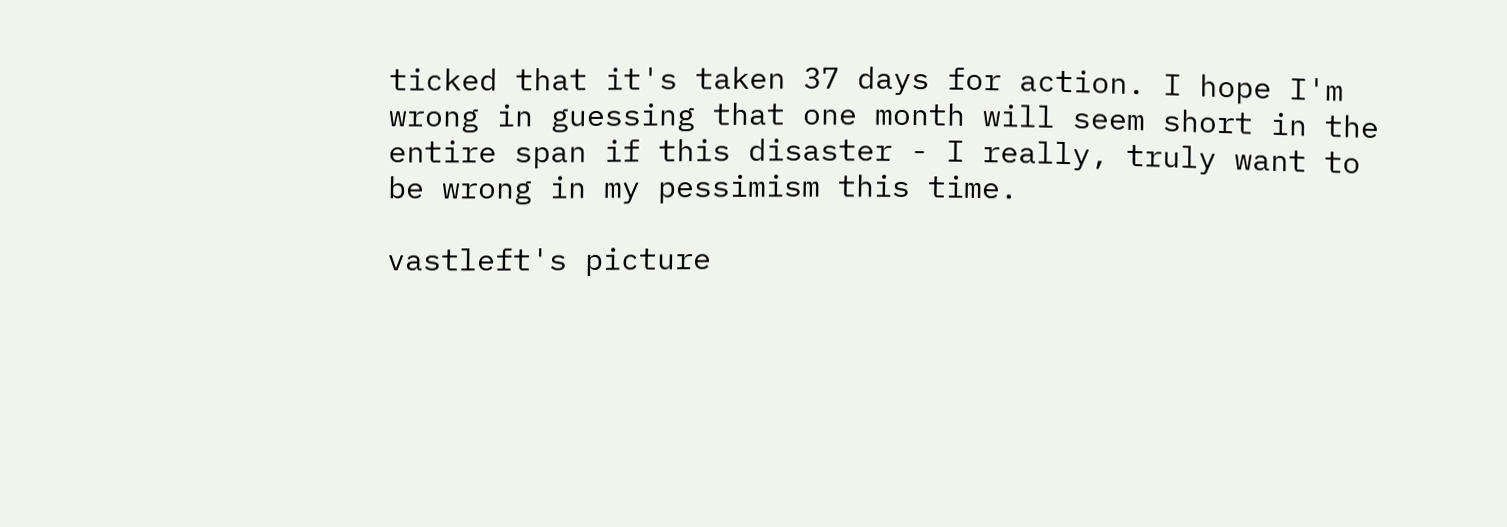ticked that it's taken 37 days for action. I hope I'm wrong in guessing that one month will seem short in the entire span if this disaster - I really, truly want to be wrong in my pessimism this time.

vastleft's picture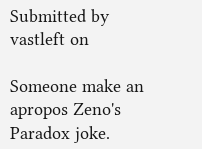Submitted by vastleft on

Someone make an apropos Zeno's Paradox joke.